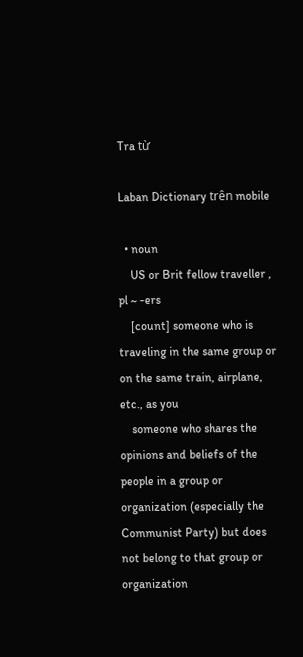Tra từ

Laban Dictionary trên mobile

  • noun
    US or Brit fellow traveller , pl ~ -ers
    [count] someone who is traveling in the same group or on the same train, airplane, etc., as you
    someone who shares the opinions and beliefs of the people in a group or organization (especially the Communist Party) but does not belong to that group or organization